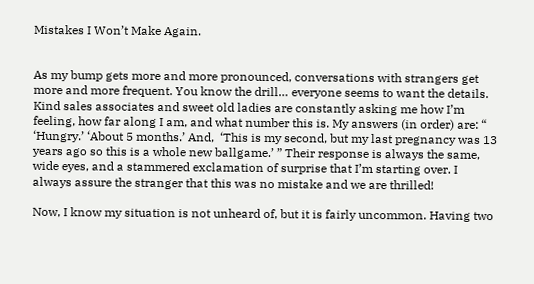Mistakes I Won’t Make Again.


As my bump gets more and more pronounced, conversations with strangers get more and more frequent. You know the drill… everyone seems to want the details. Kind sales associates and sweet old ladies are constantly asking me how I’m feeling, how far along I am, and what number this is. My answers (in order) are: “ ‘Hungry.’ ‘About 5 months.’ And,  ‘This is my second, but my last pregnancy was 13 years ago so this is a whole new ballgame.’ ” Their response is always the same, wide eyes, and a stammered exclamation of surprise that I’m starting over. I always assure the stranger that this was no mistake and we are thrilled!

Now, I know my situation is not unheard of, but it is fairly uncommon. Having two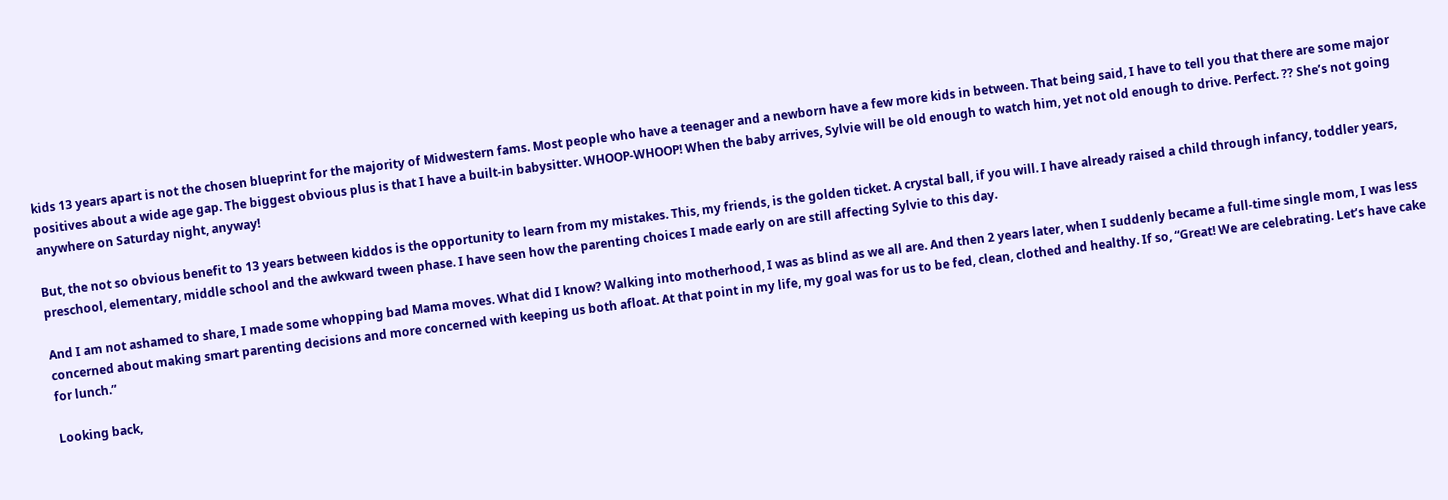kids 13 years apart is not the chosen blueprint for the majority of Midwestern fams. Most people who have a teenager and a newborn have a few more kids in between. That being said, I have to tell you that there are some major positives about a wide age gap. The biggest obvious plus is that I have a built-in babysitter. WHOOP-WHOOP! When the baby arrives, Sylvie will be old enough to watch him, yet not old enough to drive. Perfect. ?? She’s not going anywhere on Saturday night, anyway!

But, the not so obvious benefit to 13 years between kiddos is the opportunity to learn from my mistakes. This, my friends, is the golden ticket. A crystal ball, if you will. I have already raised a child through infancy, toddler years, preschool, elementary, middle school and the awkward tween phase. I have seen how the parenting choices I made early on are still affecting Sylvie to this day.

And I am not ashamed to share, I made some whopping bad Mama moves. What did I know? Walking into motherhood, I was as blind as we all are. And then 2 years later, when I suddenly became a full-time single mom, I was less concerned about making smart parenting decisions and more concerned with keeping us both afloat. At that point in my life, my goal was for us to be fed, clean, clothed and healthy. If so, “Great! We are celebrating. Let’s have cake for lunch.”

Looking back,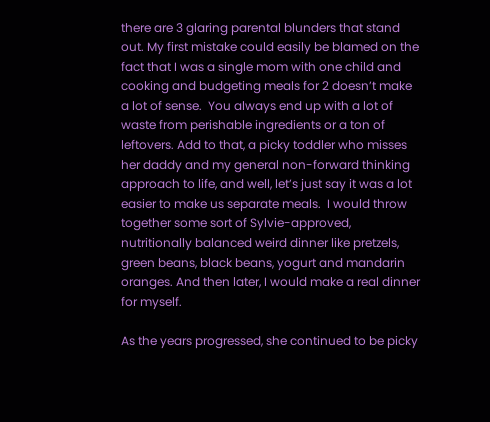there are 3 glaring parental blunders that stand out. My first mistake could easily be blamed on the fact that I was a single mom with one child and cooking and budgeting meals for 2 doesn’t make a lot of sense.  You always end up with a lot of waste from perishable ingredients or a ton of leftovers. Add to that, a picky toddler who misses her daddy and my general non-forward thinking approach to life, and well, let’s just say it was a lot easier to make us separate meals.  I would throw together some sort of Sylvie-approved, nutritionally balanced weird dinner like pretzels, green beans, black beans, yogurt and mandarin oranges. And then later, I would make a real dinner for myself.

As the years progressed, she continued to be picky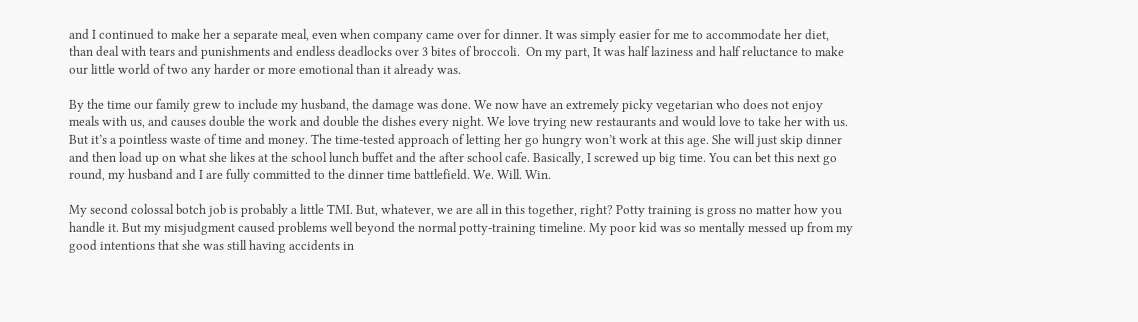and I continued to make her a separate meal, even when company came over for dinner. It was simply easier for me to accommodate her diet, than deal with tears and punishments and endless deadlocks over 3 bites of broccoli.  On my part, It was half laziness and half reluctance to make our little world of two any harder or more emotional than it already was.

By the time our family grew to include my husband, the damage was done. We now have an extremely picky vegetarian who does not enjoy meals with us, and causes double the work and double the dishes every night. We love trying new restaurants and would love to take her with us. But it’s a pointless waste of time and money. The time-tested approach of letting her go hungry won’t work at this age. She will just skip dinner and then load up on what she likes at the school lunch buffet and the after school cafe. Basically, I screwed up big time. You can bet this next go round, my husband and I are fully committed to the dinner time battlefield. We. Will. Win.

My second colossal botch job is probably a little TMI. But, whatever, we are all in this together, right? Potty training is gross no matter how you handle it. But my misjudgment caused problems well beyond the normal potty-training timeline. My poor kid was so mentally messed up from my good intentions that she was still having accidents in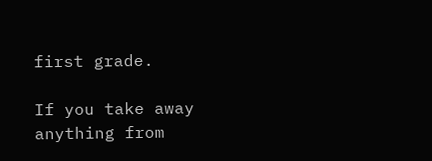first grade.

If you take away anything from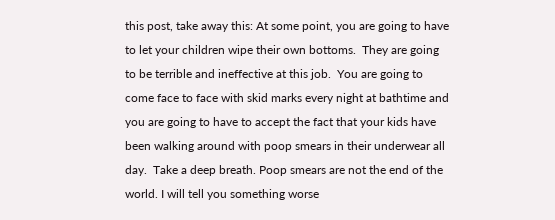this post, take away this: At some point, you are going to have to let your children wipe their own bottoms.  They are going to be terrible and ineffective at this job.  You are going to come face to face with skid marks every night at bathtime and you are going to have to accept the fact that your kids have been walking around with poop smears in their underwear all day.  Take a deep breath. Poop smears are not the end of the world. I will tell you something worse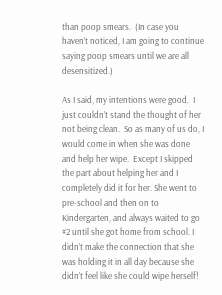than poop smears.  (In case you haven’t noticed, I am going to continue saying poop smears until we are all desensitized.)

As I said, my intentions were good.  I just couldn’t stand the thought of her not being clean.  So as many of us do, I would come in when she was done and help her wipe.  Except I skipped the part about helping her and I completely did it for her. She went to pre-school and then on to Kindergarten, and always waited to go #2 until she got home from school. I didn’t make the connection that she was holding it in all day because she didn’t feel like she could wipe herself!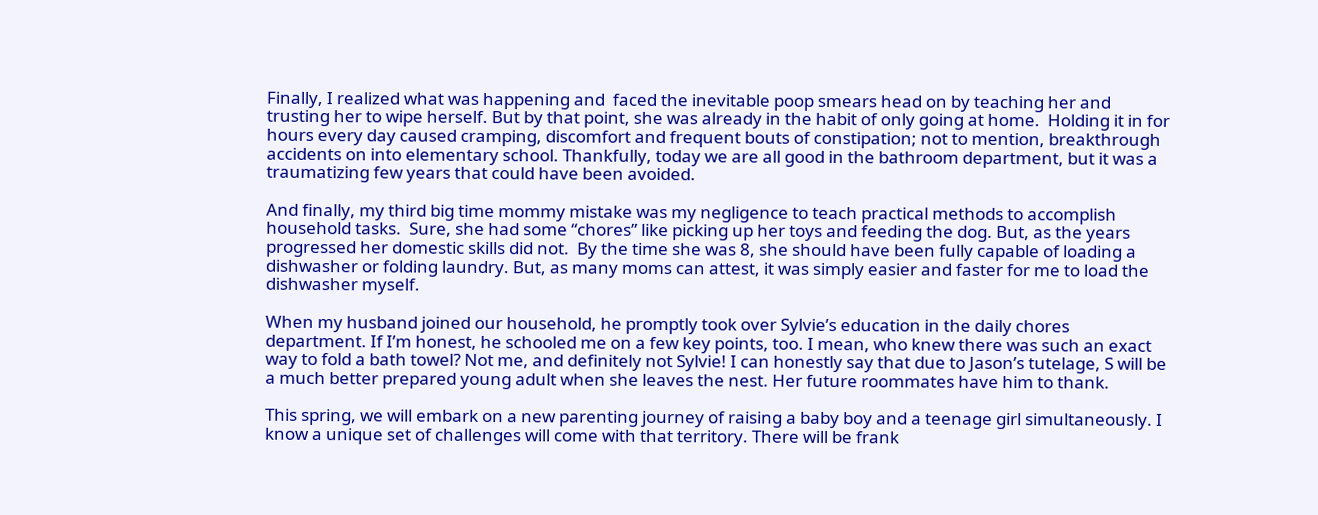Finally, I realized what was happening and  faced the inevitable poop smears head on by teaching her and trusting her to wipe herself. But by that point, she was already in the habit of only going at home.  Holding it in for hours every day caused cramping, discomfort and frequent bouts of constipation; not to mention, breakthrough accidents on into elementary school. Thankfully, today we are all good in the bathroom department, but it was a traumatizing few years that could have been avoided.

And finally, my third big time mommy mistake was my negligence to teach practical methods to accomplish household tasks.  Sure, she had some “chores” like picking up her toys and feeding the dog. But, as the years progressed her domestic skills did not.  By the time she was 8, she should have been fully capable of loading a dishwasher or folding laundry. But, as many moms can attest, it was simply easier and faster for me to load the dishwasher myself.

When my husband joined our household, he promptly took over Sylvie’s education in the daily chores department. If I’m honest, he schooled me on a few key points, too. I mean, who knew there was such an exact way to fold a bath towel? Not me, and definitely not Sylvie! I can honestly say that due to Jason’s tutelage, S will be a much better prepared young adult when she leaves the nest. Her future roommates have him to thank.

This spring, we will embark on a new parenting journey of raising a baby boy and a teenage girl simultaneously. I know a unique set of challenges will come with that territory. There will be frank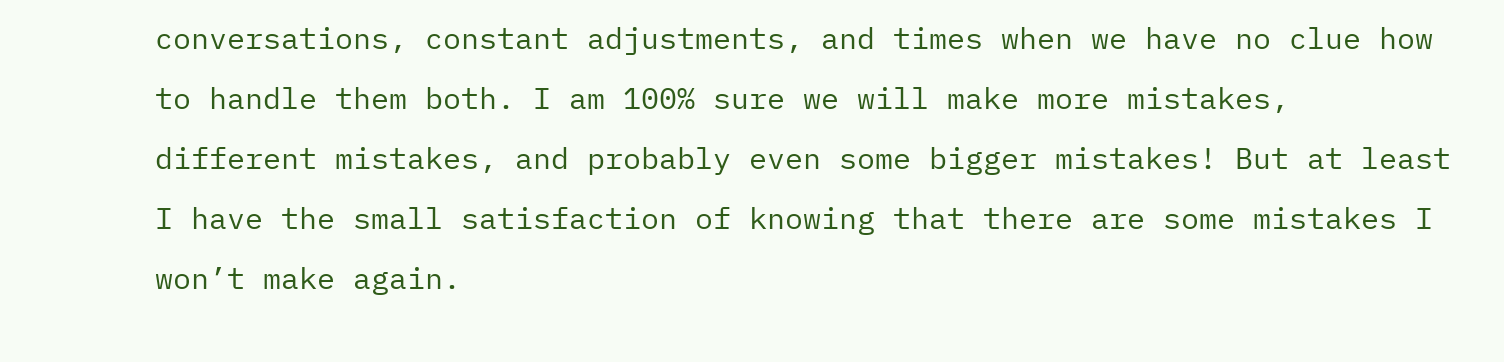conversations, constant adjustments, and times when we have no clue how to handle them both. I am 100% sure we will make more mistakes, different mistakes, and probably even some bigger mistakes! But at least I have the small satisfaction of knowing that there are some mistakes I won’t make again.